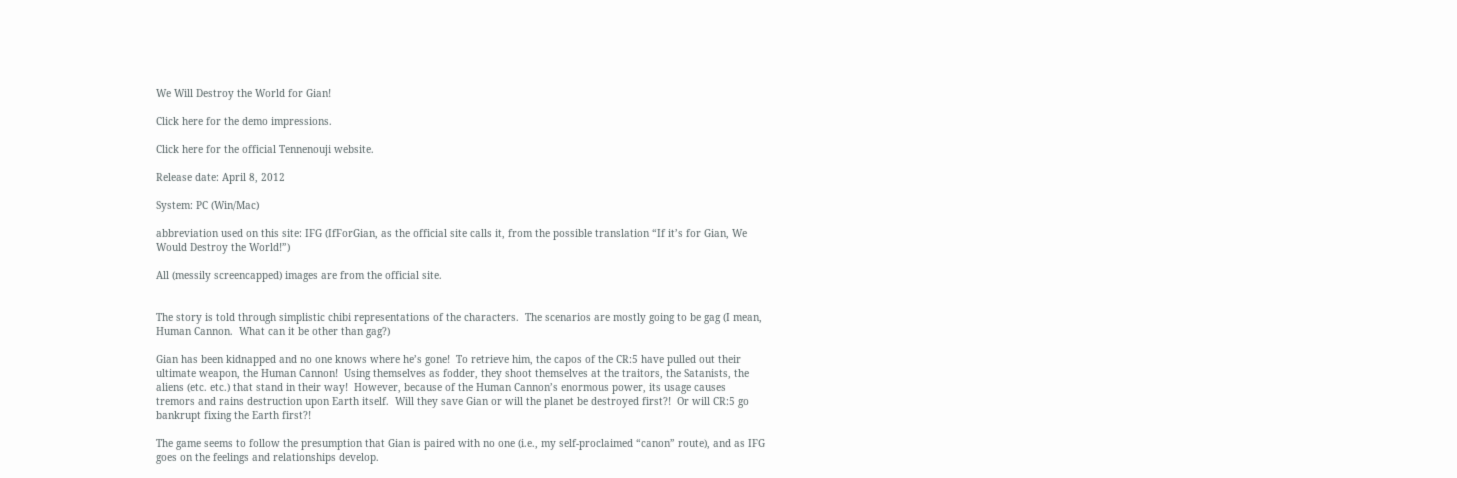We Will Destroy the World for Gian!

Click here for the demo impressions.

Click here for the official Tennenouji website.

Release date: April 8, 2012

System: PC (Win/Mac)

abbreviation used on this site: IFG (IfForGian, as the official site calls it, from the possible translation “If it’s for Gian, We Would Destroy the World!”)

All (messily screencapped) images are from the official site.


The story is told through simplistic chibi representations of the characters.  The scenarios are mostly going to be gag (I mean, Human Cannon.  What can it be other than gag?)

Gian has been kidnapped and no one knows where he’s gone!  To retrieve him, the capos of the CR:5 have pulled out their ultimate weapon, the Human Cannon!  Using themselves as fodder, they shoot themselves at the traitors, the Satanists, the aliens (etc. etc.) that stand in their way!  However, because of the Human Cannon’s enormous power, its usage causes tremors and rains destruction upon Earth itself.  Will they save Gian or will the planet be destroyed first?!  Or will CR:5 go bankrupt fixing the Earth first?!

The game seems to follow the presumption that Gian is paired with no one (i.e., my self-proclaimed “canon” route), and as IFG goes on the feelings and relationships develop.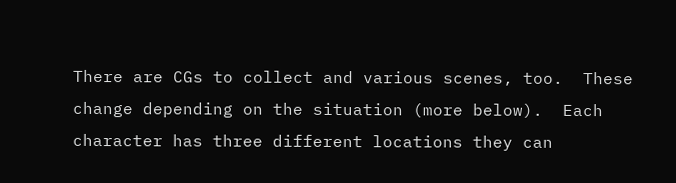There are CGs to collect and various scenes, too.  These change depending on the situation (more below).  Each character has three different locations they can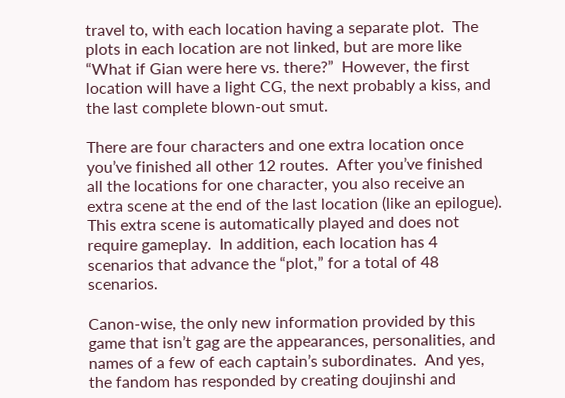travel to, with each location having a separate plot.  The plots in each location are not linked, but are more like “What if Gian were here vs. there?”  However, the first location will have a light CG, the next probably a kiss, and the last complete blown-out smut.

There are four characters and one extra location once you’ve finished all other 12 routes.  After you’ve finished all the locations for one character, you also receive an extra scene at the end of the last location (like an epilogue).  This extra scene is automatically played and does not require gameplay.  In addition, each location has 4 scenarios that advance the “plot,” for a total of 48 scenarios.

Canon-wise, the only new information provided by this game that isn’t gag are the appearances, personalities, and names of a few of each captain’s subordinates.  And yes, the fandom has responded by creating doujinshi and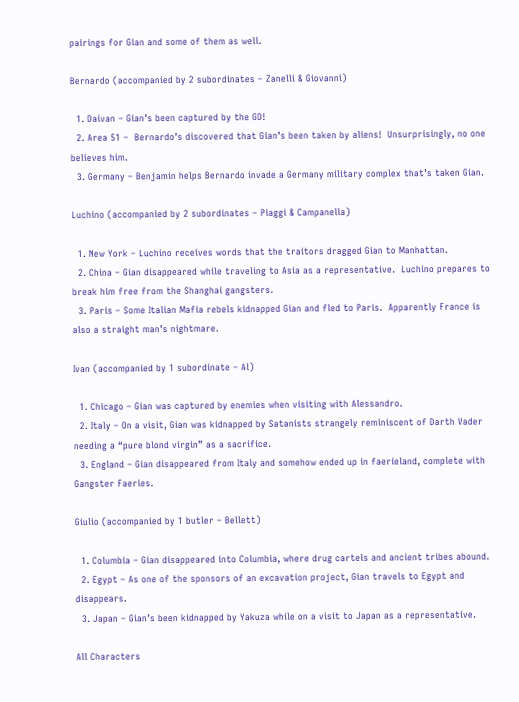pairings for Gian and some of them as well.

Bernardo (accompanied by 2 subordinates – Zanelli & Giovanni)

  1. Daivan – Gian’s been captured by the GD!
  2. Area 51 –  Bernardo’s discovered that Gian’s been taken by aliens!  Unsurprisingly, no one believes him.
  3. Germany – Benjamin helps Bernardo invade a Germany military complex that’s taken Gian.

Luchino (accompanied by 2 subordinates – Piaggi & Campanella)

  1. New York – Luchino receives words that the traitors dragged Gian to Manhattan.
  2. China – Gian disappeared while traveling to Asia as a representative.  Luchino prepares to break him free from the Shanghai gangsters.
  3. Paris – Some Italian Mafia rebels kidnapped Gian and fled to Paris.  Apparently France is also a straight man’s nightmare.

Ivan (accompanied by 1 subordinate – Al)

  1. Chicago – Gian was captured by enemies when visiting with Alessandro.
  2. Italy – On a visit, Gian was kidnapped by Satanists strangely reminiscent of Darth Vader needing a “pure blond virgin” as a sacrifice.
  3. England – Gian disappeared from Italy and somehow ended up in faerieland, complete with Gangster Faeries.

Giulio (accompanied by 1 butler – Bellett)

  1. Columbia – Gian disappeared into Columbia, where drug cartels and ancient tribes abound.
  2. Egypt – As one of the sponsors of an excavation project, Gian travels to Egypt and disappears.
  3. Japan – Gian’s been kidnapped by Yakuza while on a visit to Japan as a representative.

All Characters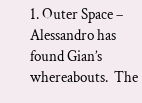1. Outer Space – Alessandro has found Gian’s whereabouts.  The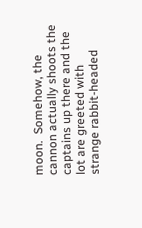moon.  Somehow, the cannon actually shoots the captains up there and the lot are greeted with strange rabbit-headed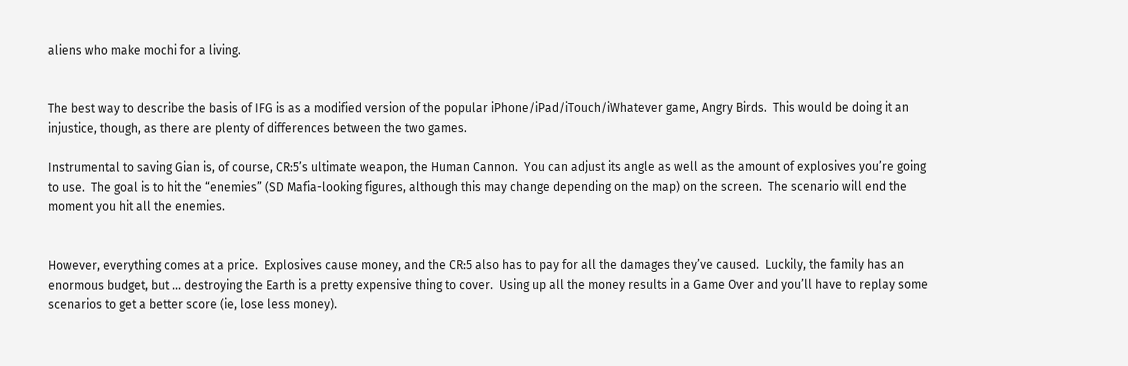aliens who make mochi for a living.


The best way to describe the basis of IFG is as a modified version of the popular iPhone/iPad/iTouch/iWhatever game, Angry Birds.  This would be doing it an injustice, though, as there are plenty of differences between the two games.

Instrumental to saving Gian is, of course, CR:5’s ultimate weapon, the Human Cannon.  You can adjust its angle as well as the amount of explosives you’re going to use.  The goal is to hit the “enemies” (SD Mafia-looking figures, although this may change depending on the map) on the screen.  The scenario will end the moment you hit all the enemies.


However, everything comes at a price.  Explosives cause money, and the CR:5 also has to pay for all the damages they’ve caused.  Luckily, the family has an enormous budget, but … destroying the Earth is a pretty expensive thing to cover.  Using up all the money results in a Game Over and you’ll have to replay some scenarios to get a better score (ie, lose less money).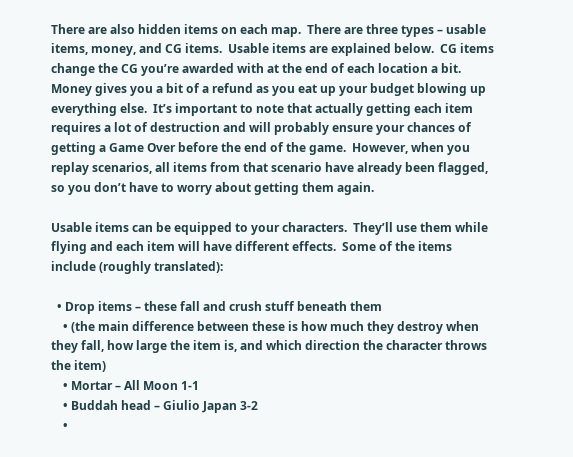There are also hidden items on each map.  There are three types – usable items, money, and CG items.  Usable items are explained below.  CG items change the CG you’re awarded with at the end of each location a bit.  Money gives you a bit of a refund as you eat up your budget blowing up everything else.  It’s important to note that actually getting each item requires a lot of destruction and will probably ensure your chances of getting a Game Over before the end of the game.  However, when you replay scenarios, all items from that scenario have already been flagged, so you don’t have to worry about getting them again.

Usable items can be equipped to your characters.  They’ll use them while flying and each item will have different effects.  Some of the items include (roughly translated):

  • Drop items – these fall and crush stuff beneath them
    • (the main difference between these is how much they destroy when they fall, how large the item is, and which direction the character throws the item)
    • Mortar – All Moon 1-1
    • Buddah head – Giulio Japan 3-2
    •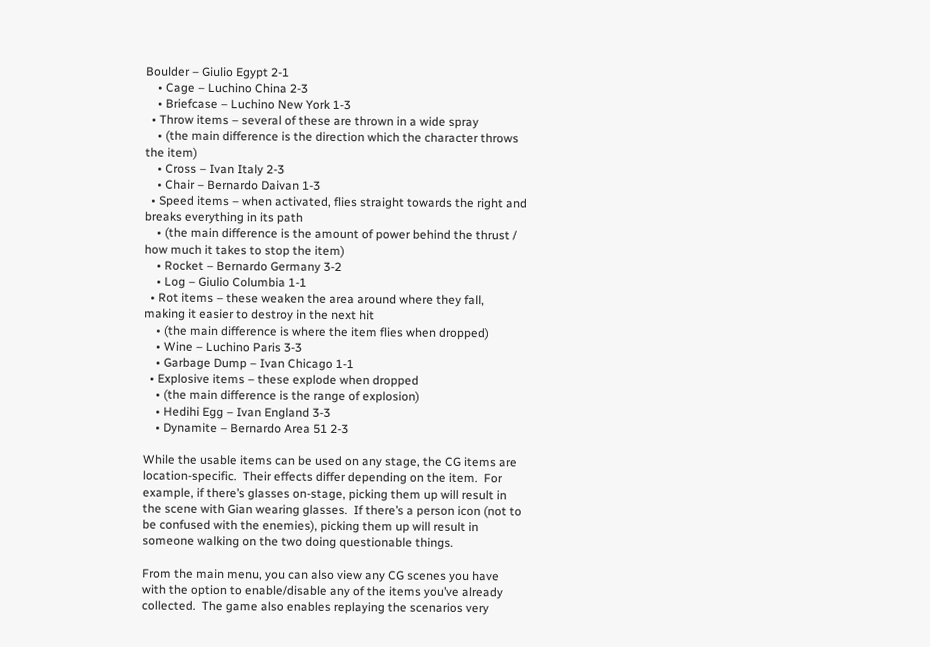Boulder – Giulio Egypt 2-1
    • Cage – Luchino China 2-3
    • Briefcase – Luchino New York 1-3
  • Throw items – several of these are thrown in a wide spray
    • (the main difference is the direction which the character throws the item)
    • Cross – Ivan Italy 2-3
    • Chair – Bernardo Daivan 1-3
  • Speed items – when activated, flies straight towards the right and breaks everything in its path
    • (the main difference is the amount of power behind the thrust / how much it takes to stop the item)
    • Rocket – Bernardo Germany 3-2
    • Log – Giulio Columbia 1-1
  • Rot items – these weaken the area around where they fall, making it easier to destroy in the next hit
    • (the main difference is where the item flies when dropped)
    • Wine – Luchino Paris 3-3
    • Garbage Dump – Ivan Chicago 1-1
  • Explosive items – these explode when dropped
    • (the main difference is the range of explosion)
    • Hedihi Egg – Ivan England 3-3
    • Dynamite – Bernardo Area 51 2-3

While the usable items can be used on any stage, the CG items are location-specific.  Their effects differ depending on the item.  For example, if there’s glasses on-stage, picking them up will result in the scene with Gian wearing glasses.  If there’s a person icon (not to be confused with the enemies), picking them up will result in someone walking on the two doing questionable things.

From the main menu, you can also view any CG scenes you have with the option to enable/disable any of the items you’ve already collected.  The game also enables replaying the scenarios very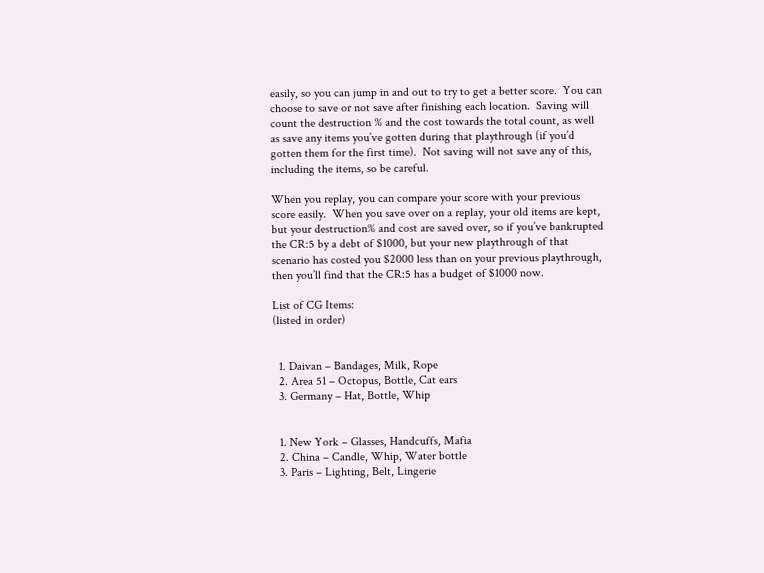easily, so you can jump in and out to try to get a better score.  You can choose to save or not save after finishing each location.  Saving will count the destruction % and the cost towards the total count, as well as save any items you’ve gotten during that playthrough (if you’d gotten them for the first time).  Not saving will not save any of this, including the items, so be careful.

When you replay, you can compare your score with your previous score easily.  When you save over on a replay, your old items are kept, but your destruction% and cost are saved over, so if you’ve bankrupted the CR:5 by a debt of $1000, but your new playthrough of that scenario has costed you $2000 less than on your previous playthrough, then you’ll find that the CR:5 has a budget of $1000 now.

List of CG Items:
(listed in order)


  1. Daivan – Bandages, Milk, Rope
  2. Area 51 – Octopus, Bottle, Cat ears
  3. Germany – Hat, Bottle, Whip


  1. New York – Glasses, Handcuffs, Mafia
  2. China – Candle, Whip, Water bottle
  3. Paris – Lighting, Belt, Lingerie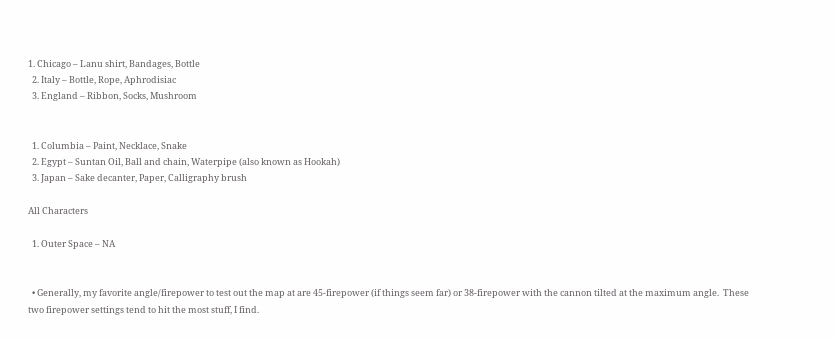1. Chicago – Lanu shirt, Bandages, Bottle
  2. Italy – Bottle, Rope, Aphrodisiac
  3. England – Ribbon, Socks, Mushroom


  1. Columbia – Paint, Necklace, Snake
  2. Egypt – Suntan Oil, Ball and chain, Waterpipe (also known as Hookah)
  3. Japan – Sake decanter, Paper, Calligraphy brush

All Characters

  1. Outer Space – NA


  • Generally, my favorite angle/firepower to test out the map at are 45-firepower (if things seem far) or 38-firepower with the cannon tilted at the maximum angle.  These two firepower settings tend to hit the most stuff, I find.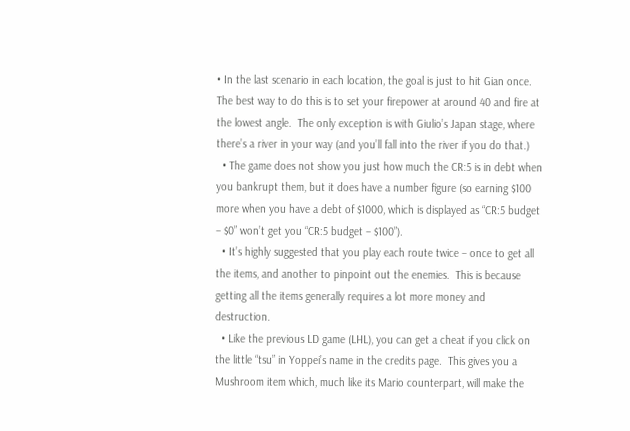• In the last scenario in each location, the goal is just to hit Gian once.  The best way to do this is to set your firepower at around 40 and fire at the lowest angle.  The only exception is with Giulio’s Japan stage, where there’s a river in your way (and you’ll fall into the river if you do that.)
  • The game does not show you just how much the CR:5 is in debt when you bankrupt them, but it does have a number figure (so earning $100 more when you have a debt of $1000, which is displayed as “CR:5 budget – $0” won’t get you “CR:5 budget – $100”).
  • It’s highly suggested that you play each route twice – once to get all the items, and another to pinpoint out the enemies.  This is because getting all the items generally requires a lot more money and destruction.
  • Like the previous LD game (LHL), you can get a cheat if you click on the little “tsu” in Yoppei’s name in the credits page.  This gives you a Mushroom item which, much like its Mario counterpart, will make the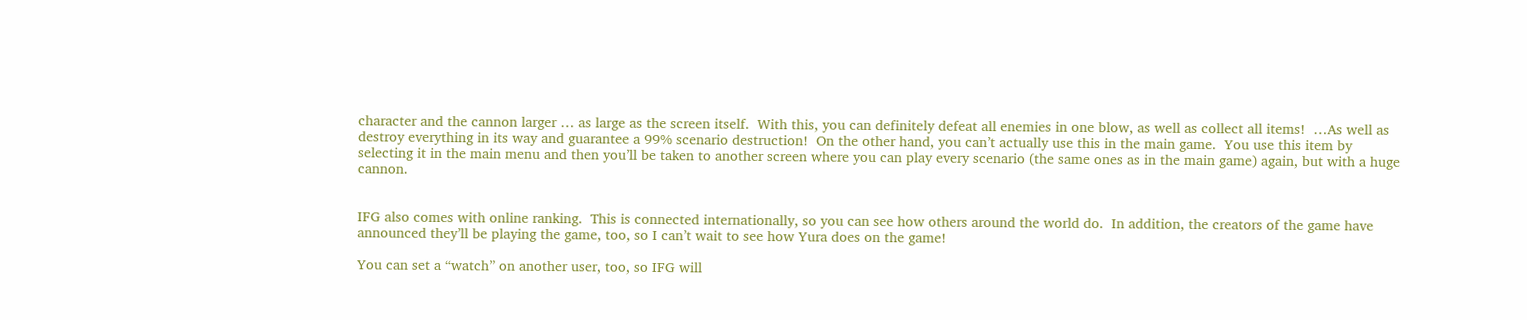character and the cannon larger … as large as the screen itself.  With this, you can definitely defeat all enemies in one blow, as well as collect all items!  …As well as destroy everything in its way and guarantee a 99% scenario destruction!  On the other hand, you can’t actually use this in the main game.  You use this item by selecting it in the main menu and then you’ll be taken to another screen where you can play every scenario (the same ones as in the main game) again, but with a huge cannon.


IFG also comes with online ranking.  This is connected internationally, so you can see how others around the world do.  In addition, the creators of the game have announced they’ll be playing the game, too, so I can’t wait to see how Yura does on the game!

You can set a “watch” on another user, too, so IFG will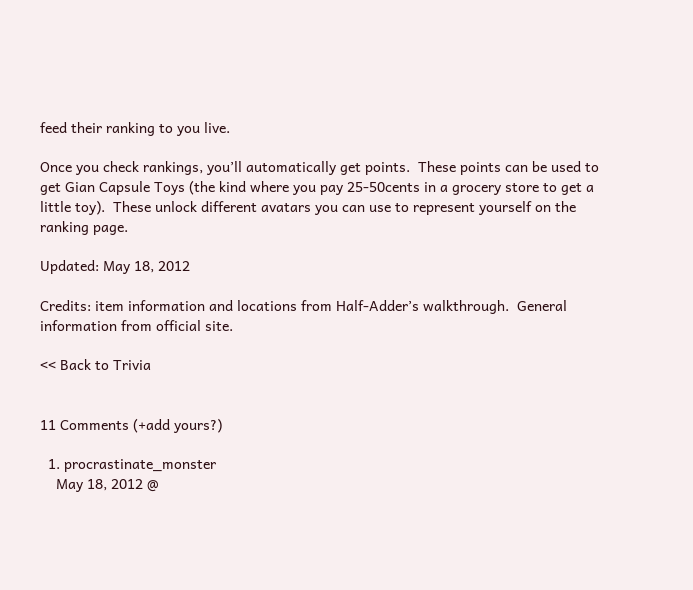feed their ranking to you live.

Once you check rankings, you’ll automatically get points.  These points can be used to get Gian Capsule Toys (the kind where you pay 25-50cents in a grocery store to get a little toy).  These unlock different avatars you can use to represent yourself on the ranking page.

Updated: May 18, 2012

Credits: item information and locations from Half-Adder’s walkthrough.  General information from official site.

<< Back to Trivia


11 Comments (+add yours?)

  1. procrastinate_monster
    May 18, 2012 @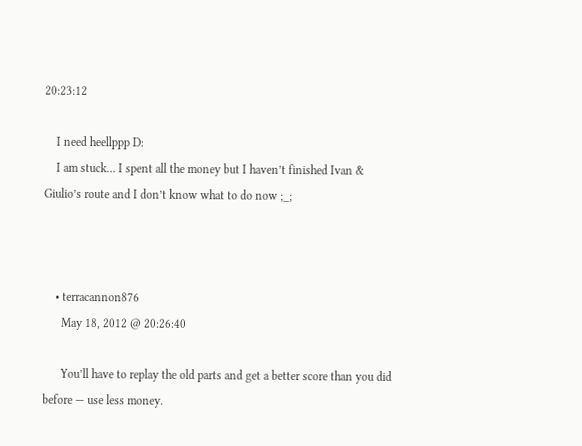20:23:12

    I need heellppp D:
    I am stuck… I spent all the money but I haven’t finished Ivan & Giulio’s route and I don’t know what to do now ;_;



    • terracannon876
      May 18, 2012 @ 20:26:40

      You’ll have to replay the old parts and get a better score than you did before — use less money.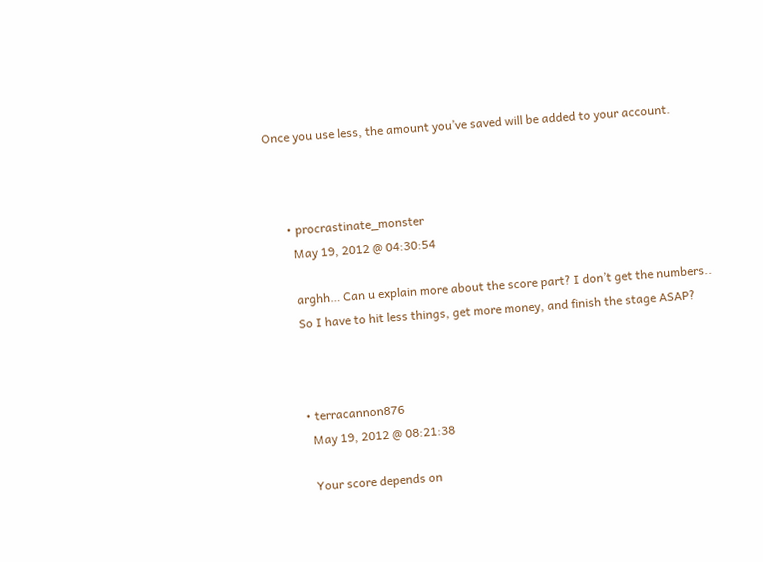Once you use less, the amount you’ve saved will be added to your account.



      • procrastinate_monster
        May 19, 2012 @ 04:30:54

        arghh… Can u explain more about the score part? I don’t get the numbers..
        So I have to hit less things, get more money, and finish the stage ASAP?



        • terracannon876
          May 19, 2012 @ 08:21:38

          Your score depends on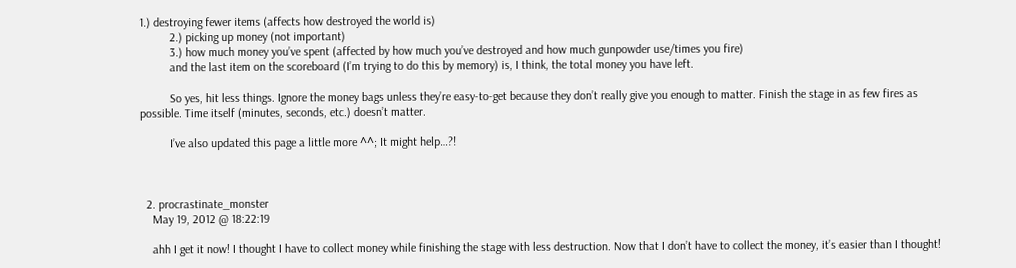1.) destroying fewer items (affects how destroyed the world is)
          2.) picking up money (not important)
          3.) how much money you’ve spent (affected by how much you’ve destroyed and how much gunpowder use/times you fire)
          and the last item on the scoreboard (I’m trying to do this by memory) is, I think, the total money you have left.

          So yes, hit less things. Ignore the money bags unless they’re easy-to-get because they don’t really give you enough to matter. Finish the stage in as few fires as possible. Time itself (minutes, seconds, etc.) doesn’t matter.

          I’ve also updated this page a little more ^^; It might help…?!



  2. procrastinate_monster
    May 19, 2012 @ 18:22:19

    ahh I get it now! I thought I have to collect money while finishing the stage with less destruction. Now that I don’t have to collect the money, it’s easier than I thought!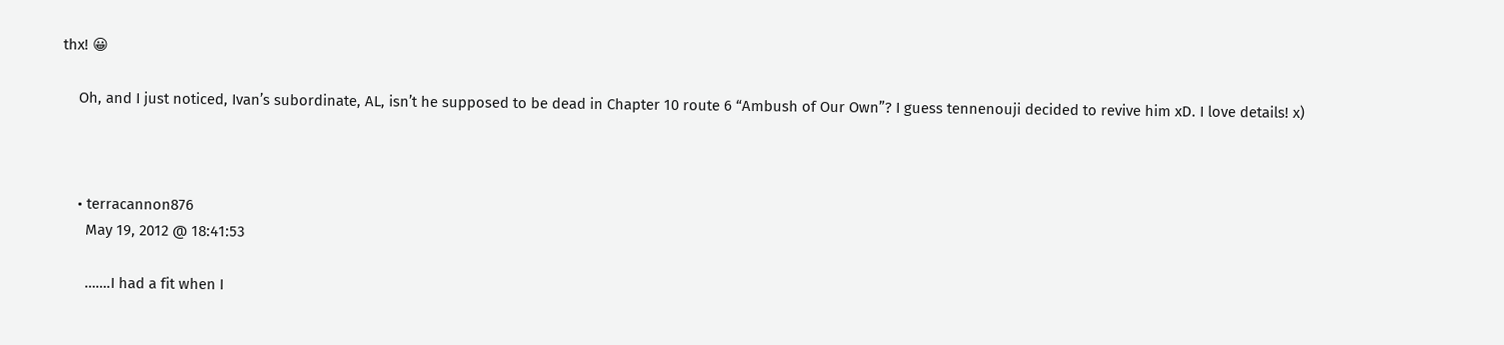thx! 😀

    Oh, and I just noticed, Ivan’s subordinate, AL, isn’t he supposed to be dead in Chapter 10 route 6 “Ambush of Our Own”? I guess tennenouji decided to revive him xD. I love details! x)



    • terracannon876
      May 19, 2012 @ 18:41:53

      …….I had a fit when I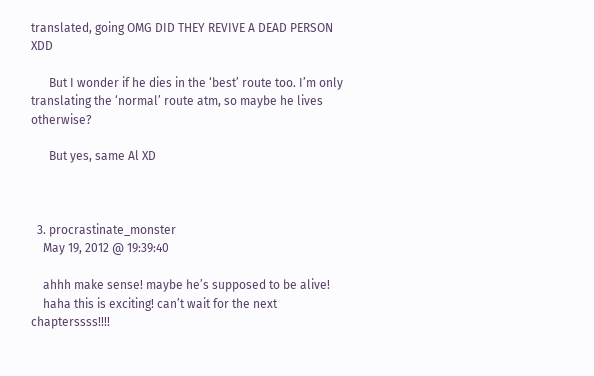translated, going OMG DID THEY REVIVE A DEAD PERSON XDD

      But I wonder if he dies in the ‘best’ route too. I’m only translating the ‘normal’ route atm, so maybe he lives otherwise?

      But yes, same Al XD



  3. procrastinate_monster
    May 19, 2012 @ 19:39:40

    ahhh make sense! maybe he’s supposed to be alive!
    haha this is exciting! can’t wait for the next chapterssss!!!!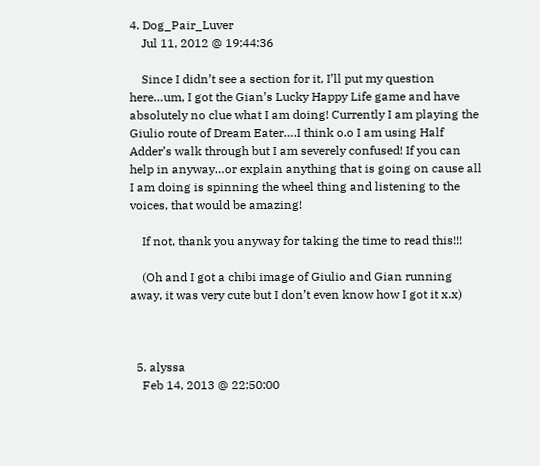4. Dog_Pair_Luver
    Jul 11, 2012 @ 19:44:36

    Since I didn’t see a section for it, I’ll put my question here…um, I got the Gian’s Lucky Happy Life game and have absolutely no clue what I am doing! Currently I am playing the Giulio route of Dream Eater….I think o.o I am using Half Adder’s walk through but I am severely confused! If you can help in anyway…or explain anything that is going on cause all I am doing is spinning the wheel thing and listening to the voices, that would be amazing!

    If not, thank you anyway for taking the time to read this!!!

    (Oh and I got a chibi image of Giulio and Gian running away, it was very cute but I don’t even know how I got it x.x)



  5. alyssa
    Feb 14, 2013 @ 22:50:00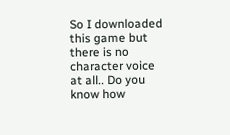So I downloaded this game but there is no character voice at all.. Do you know how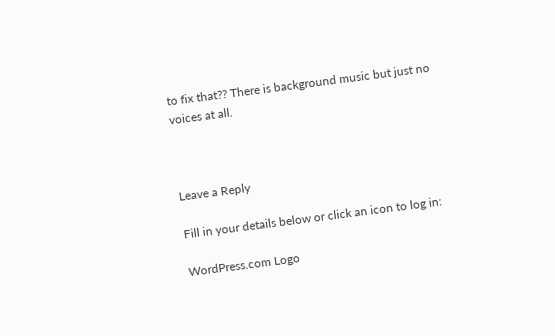to fix that?? There is background music but just no voices at all.



Leave a Reply

Fill in your details below or click an icon to log in:

WordPress.com Logo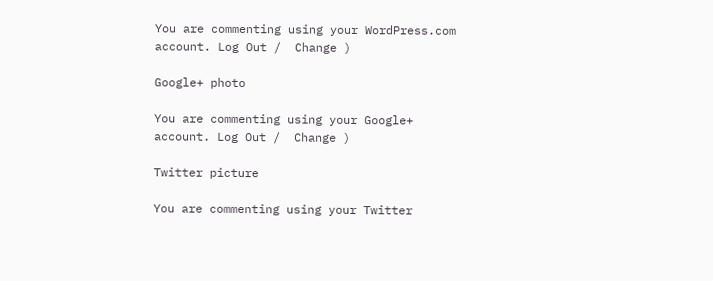You are commenting using your WordPress.com account. Log Out /  Change )

Google+ photo

You are commenting using your Google+ account. Log Out /  Change )

Twitter picture

You are commenting using your Twitter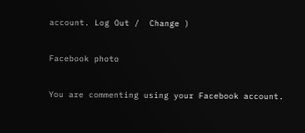account. Log Out /  Change )

Facebook photo

You are commenting using your Facebook account.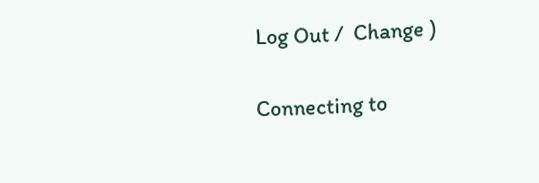Log Out /  Change )


Connecting to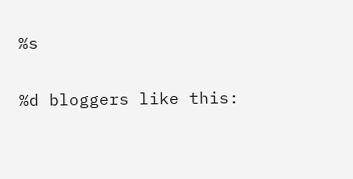%s

%d bloggers like this: